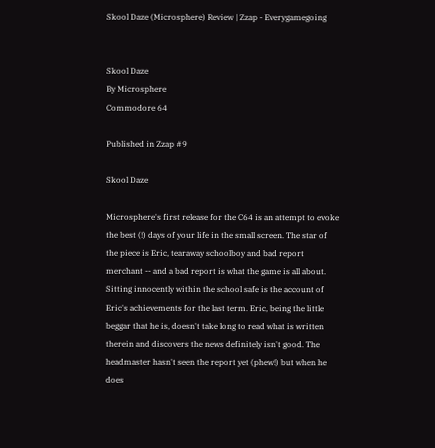Skool Daze (Microsphere) Review | Zzap - Everygamegoing


Skool Daze
By Microsphere
Commodore 64

Published in Zzap #9

Skool Daze

Microsphere's first release for the C64 is an attempt to evoke the best (!) days of your life in the small screen. The star of the piece is Eric, tearaway schoolboy and bad report merchant -- and a bad report is what the game is all about. Sitting innocently within the school safe is the account of Eric's achievements for the last term. Eric, being the little beggar that he is, doesn't take long to read what is written therein and discovers the news definitely isn't good. The headmaster hasn't seen the report yet (phew!) but when he does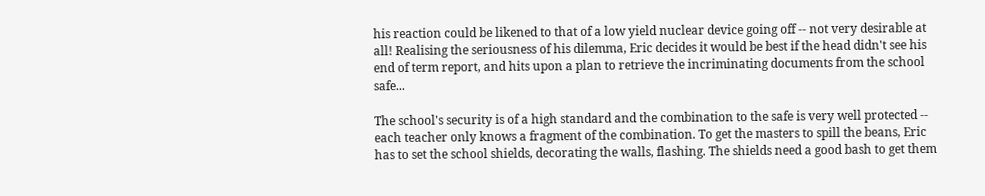his reaction could be likened to that of a low yield nuclear device going off -- not very desirable at all! Realising the seriousness of his dilemma, Eric decides it would be best if the head didn't see his end of term report, and hits upon a plan to retrieve the incriminating documents from the school safe...

The school's security is of a high standard and the combination to the safe is very well protected -- each teacher only knows a fragment of the combination. To get the masters to spill the beans, Eric has to set the school shields, decorating the walls, flashing. The shields need a good bash to get them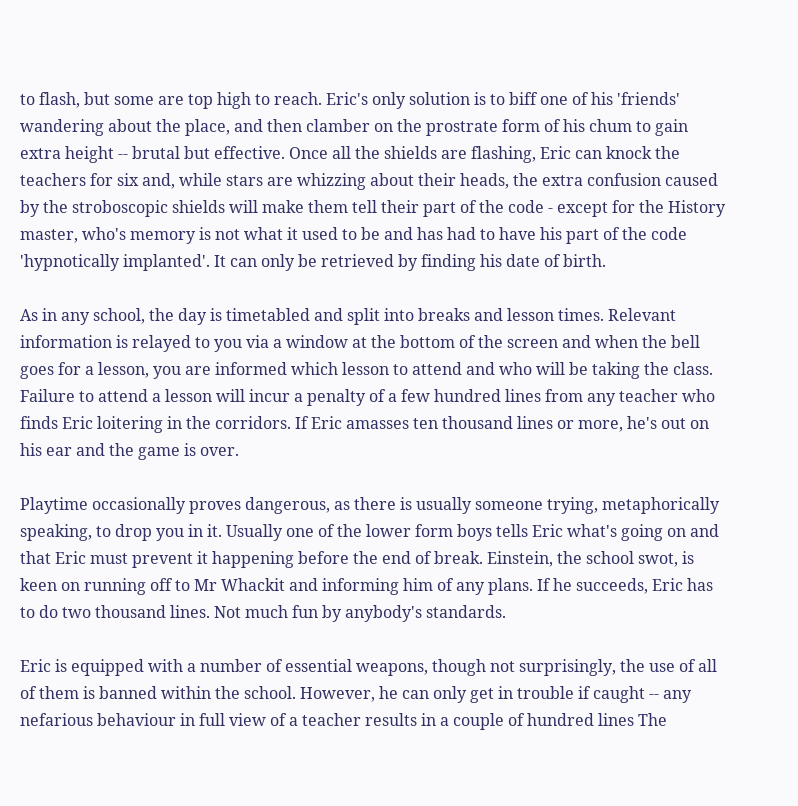to flash, but some are top high to reach. Eric's only solution is to biff one of his 'friends' wandering about the place, and then clamber on the prostrate form of his chum to gain extra height -- brutal but effective. Once all the shields are flashing, Eric can knock the teachers for six and, while stars are whizzing about their heads, the extra confusion caused by the stroboscopic shields will make them tell their part of the code - except for the History master, who's memory is not what it used to be and has had to have his part of the code 'hypnotically implanted'. It can only be retrieved by finding his date of birth.

As in any school, the day is timetabled and split into breaks and lesson times. Relevant information is relayed to you via a window at the bottom of the screen and when the bell goes for a lesson, you are informed which lesson to attend and who will be taking the class. Failure to attend a lesson will incur a penalty of a few hundred lines from any teacher who finds Eric loitering in the corridors. If Eric amasses ten thousand lines or more, he's out on his ear and the game is over.

Playtime occasionally proves dangerous, as there is usually someone trying, metaphorically speaking, to drop you in it. Usually one of the lower form boys tells Eric what's going on and that Eric must prevent it happening before the end of break. Einstein, the school swot, is keen on running off to Mr Whackit and informing him of any plans. If he succeeds, Eric has to do two thousand lines. Not much fun by anybody's standards.

Eric is equipped with a number of essential weapons, though not surprisingly, the use of all of them is banned within the school. However, he can only get in trouble if caught -- any nefarious behaviour in full view of a teacher results in a couple of hundred lines The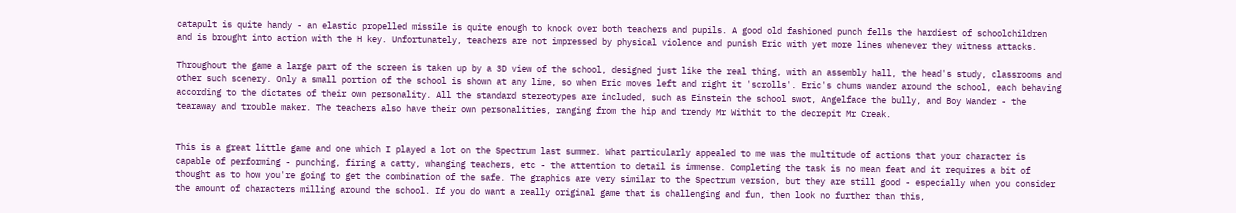catapult is quite handy - an elastic propelled missile is quite enough to knock over both teachers and pupils. A good old fashioned punch fells the hardiest of schoolchildren and is brought into action with the H key. Unfortunately, teachers are not impressed by physical violence and punish Eric with yet more lines whenever they witness attacks.

Throughout the game a large part of the screen is taken up by a 3D view of the school, designed just like the real thing, with an assembly hall, the head's study, classrooms and other such scenery. Only a small portion of the school is shown at any lime, so when Eric moves left and right it 'scrolls'. Eric's chums wander around the school, each behaving according to the dictates of their own personality. All the standard stereotypes are included, such as Einstein the school swot, Angelface the bully, and Boy Wander - the tearaway and trouble maker. The teachers also have their own personalities, ranging from the hip and trendy Mr Withit to the decrepit Mr Creak.


This is a great little game and one which I played a lot on the Spectrum last summer. What particularly appealed to me was the multitude of actions that your character is capable of performing - punching, firing a catty, whanging teachers, etc - the attention to detail is immense. Completing the task is no mean feat and it requires a bit of thought as to how you're going to get the combination of the safe. The graphics are very similar to the Spectrum version, but they are still good - especially when you consider the amount of characters milling around the school. If you do want a really original game that is challenging and fun, then look no further than this,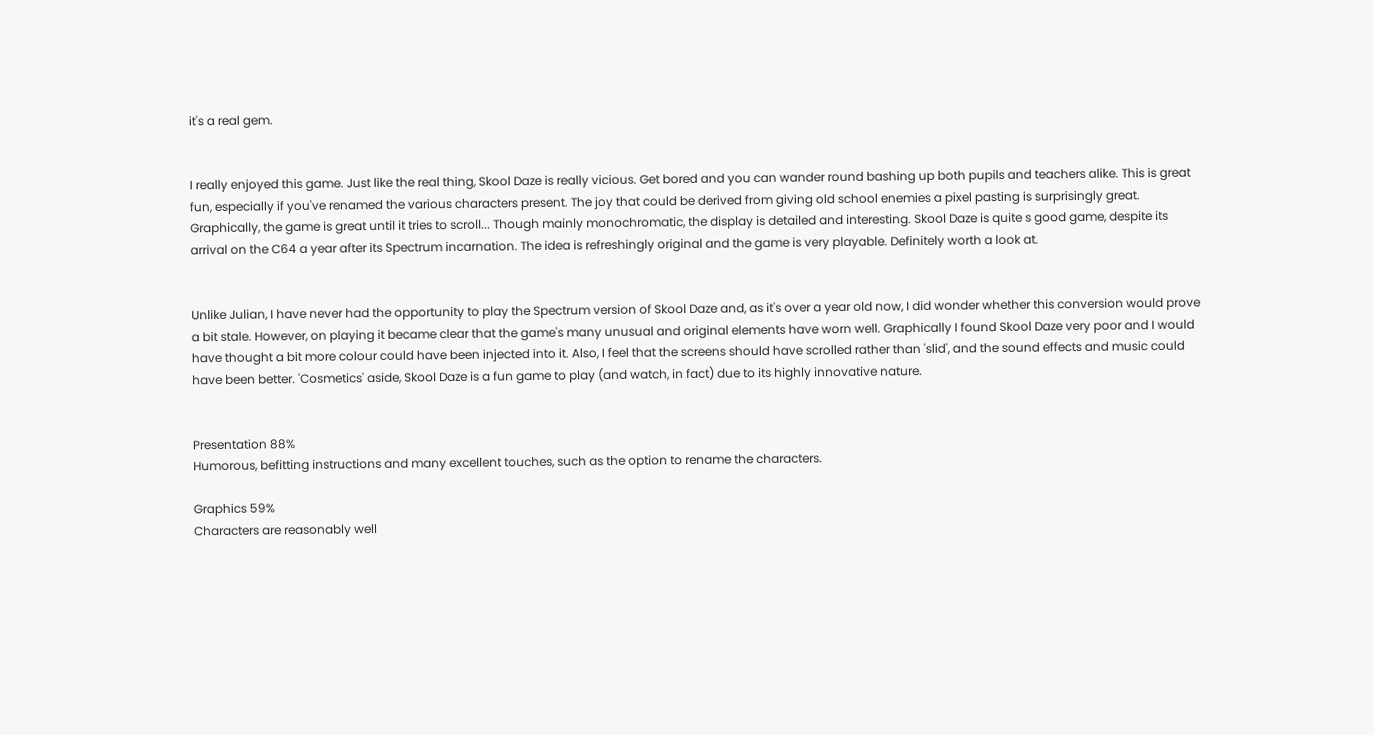it's a real gem.


I really enjoyed this game. Just like the real thing, Skool Daze is really vicious. Get bored and you can wander round bashing up both pupils and teachers alike. This is great fun, especially if you've renamed the various characters present. The joy that could be derived from giving old school enemies a pixel pasting is surprisingly great. Graphically, the game is great until it tries to scroll... Though mainly monochromatic, the display is detailed and interesting. Skool Daze is quite s good game, despite its arrival on the C64 a year after its Spectrum incarnation. The idea is refreshingly original and the game is very playable. Definitely worth a look at.


Unlike Julian, I have never had the opportunity to play the Spectrum version of Skool Daze and, as it's over a year old now, I did wonder whether this conversion would prove a bit stale. However, on playing it became clear that the game's many unusual and original elements have worn well. Graphically I found Skool Daze very poor and I would have thought a bit more colour could have been injected into it. Also, I feel that the screens should have scrolled rather than 'slid', and the sound effects and music could have been better. 'Cosmetics' aside, Skool Daze is a fun game to play (and watch, in fact) due to its highly innovative nature.


Presentation 88%
Humorous, befitting instructions and many excellent touches, such as the option to rename the characters.

Graphics 59%
Characters are reasonably well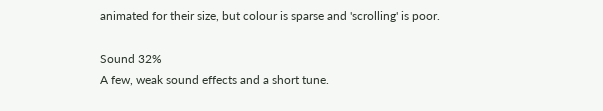animated for their size, but colour is sparse and 'scrolling' is poor.

Sound 32%
A few, weak sound effects and a short tune.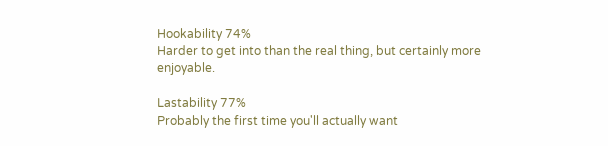Hookability 74%
Harder to get into than the real thing, but certainly more enjoyable.

Lastability 77%
Probably the first time you'll actually want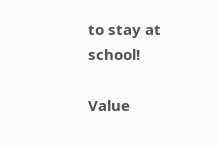to stay at school!

Value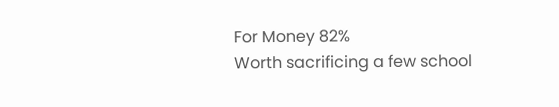For Money 82%
Worth sacrificing a few school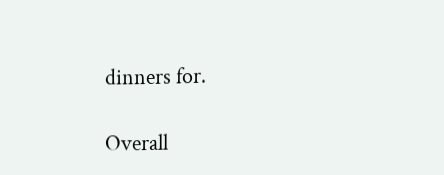dinners for.

Overall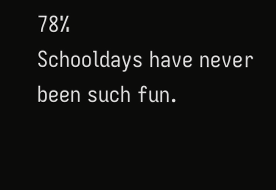78%
Schooldays have never been such fun.